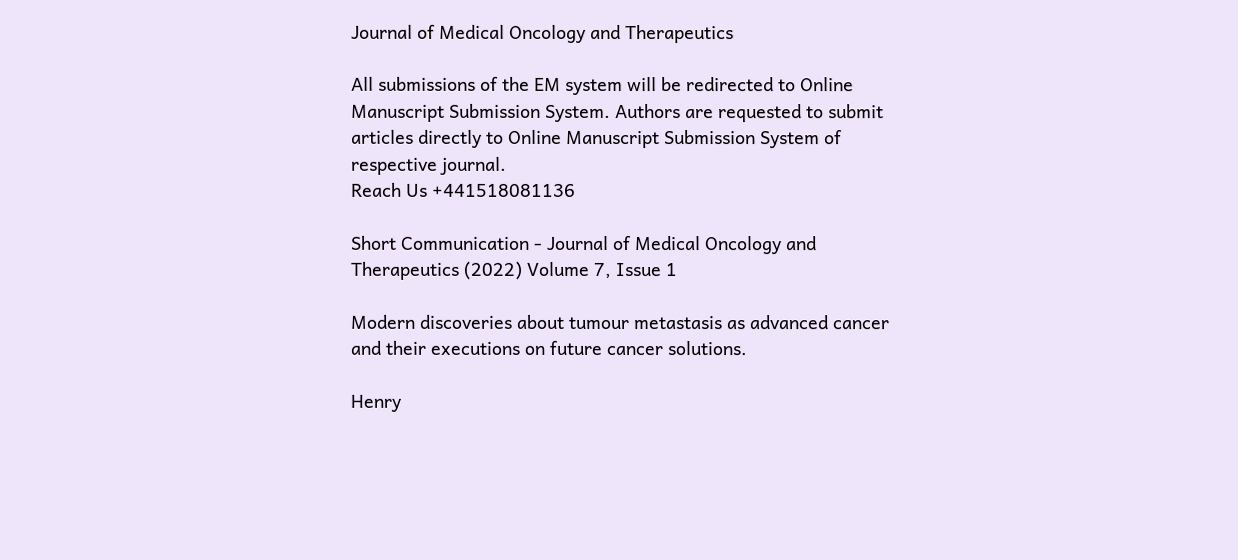Journal of Medical Oncology and Therapeutics

All submissions of the EM system will be redirected to Online Manuscript Submission System. Authors are requested to submit articles directly to Online Manuscript Submission System of respective journal.
Reach Us +441518081136

Short Communication - Journal of Medical Oncology and Therapeutics (2022) Volume 7, Issue 1

Modern discoveries about tumour metastasis as advanced cancer and their executions on future cancer solutions.

Henry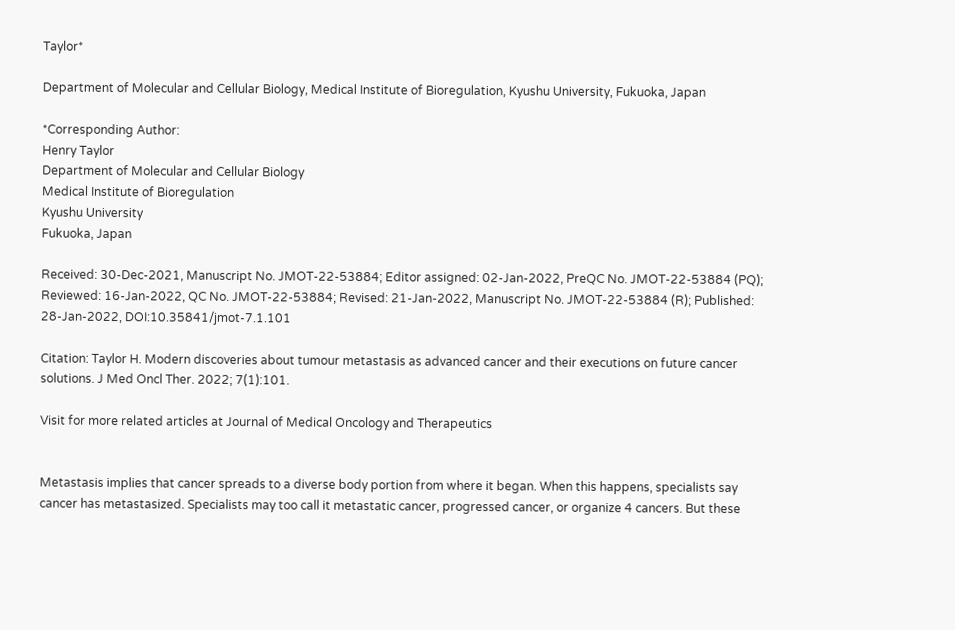Taylor*

Department of Molecular and Cellular Biology, Medical Institute of Bioregulation, Kyushu University, Fukuoka, Japan

*Corresponding Author:
Henry Taylor
Department of Molecular and Cellular Biology
Medical Institute of Bioregulation
Kyushu University
Fukuoka, Japan

Received: 30-Dec-2021, Manuscript No. JMOT-22-53884; Editor assigned: 02-Jan-2022, PreQC No. JMOT-22-53884 (PQ); Reviewed: 16-Jan-2022, QC No. JMOT-22-53884; Revised: 21-Jan-2022, Manuscript No. JMOT-22-53884 (R); Published: 28-Jan-2022, DOI:10.35841/jmot-7.1.101

Citation: Taylor H. Modern discoveries about tumour metastasis as advanced cancer and their executions on future cancer solutions. J Med Oncl Ther. 2022; 7(1):101.

Visit for more related articles at Journal of Medical Oncology and Therapeutics


Metastasis implies that cancer spreads to a diverse body portion from where it began. When this happens, specialists say cancer has metastasized. Specialists may too call it metastatic cancer, progressed cancer, or organize 4 cancers. But these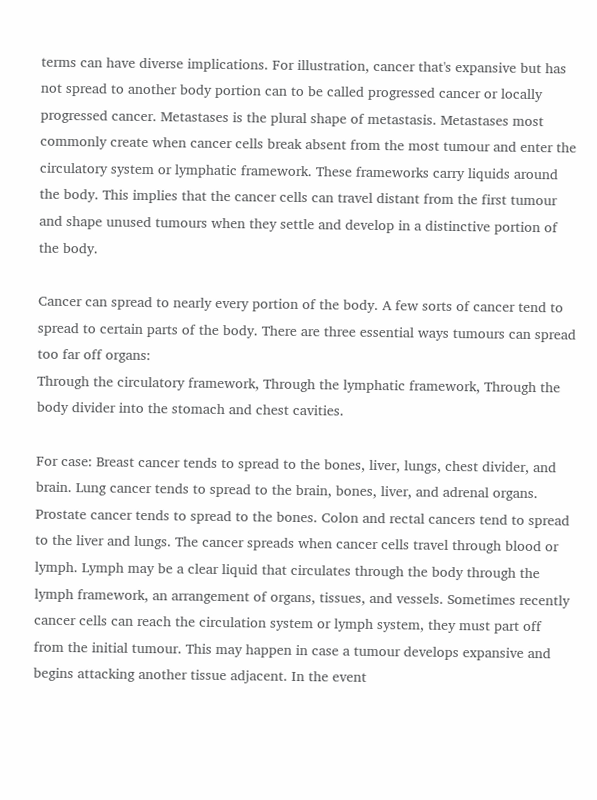terms can have diverse implications. For illustration, cancer that's expansive but has not spread to another body portion can to be called progressed cancer or locally progressed cancer. Metastases is the plural shape of metastasis. Metastases most commonly create when cancer cells break absent from the most tumour and enter the circulatory system or lymphatic framework. These frameworks carry liquids around the body. This implies that the cancer cells can travel distant from the first tumour and shape unused tumours when they settle and develop in a distinctive portion of the body.

Cancer can spread to nearly every portion of the body. A few sorts of cancer tend to spread to certain parts of the body. There are three essential ways tumours can spread too far off organs:
Through the circulatory framework, Through the lymphatic framework, Through the body divider into the stomach and chest cavities.

For case: Breast cancer tends to spread to the bones, liver, lungs, chest divider, and brain. Lung cancer tends to spread to the brain, bones, liver, and adrenal organs. Prostate cancer tends to spread to the bones. Colon and rectal cancers tend to spread to the liver and lungs. The cancer spreads when cancer cells travel through blood or lymph. Lymph may be a clear liquid that circulates through the body through the lymph framework, an arrangement of organs, tissues, and vessels. Sometimes recently cancer cells can reach the circulation system or lymph system, they must part off from the initial tumour. This may happen in case a tumour develops expansive and begins attacking another tissue adjacent. In the event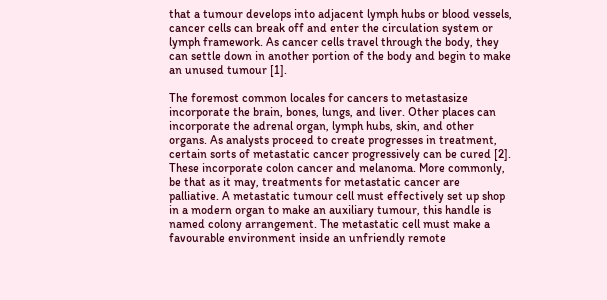that a tumour develops into adjacent lymph hubs or blood vessels, cancer cells can break off and enter the circulation system or lymph framework. As cancer cells travel through the body, they can settle down in another portion of the body and begin to make an unused tumour [1].

The foremost common locales for cancers to metastasize incorporate the brain, bones, lungs, and liver. Other places can incorporate the adrenal organ, lymph hubs, skin, and other organs. As analysts proceed to create progresses in treatment, certain sorts of metastatic cancer progressively can be cured [2]. These incorporate colon cancer and melanoma. More commonly, be that as it may, treatments for metastatic cancer are palliative. A metastatic tumour cell must effectively set up shop in a modern organ to make an auxiliary tumour, this handle is named colony arrangement. The metastatic cell must make a favourable environment inside an unfriendly remote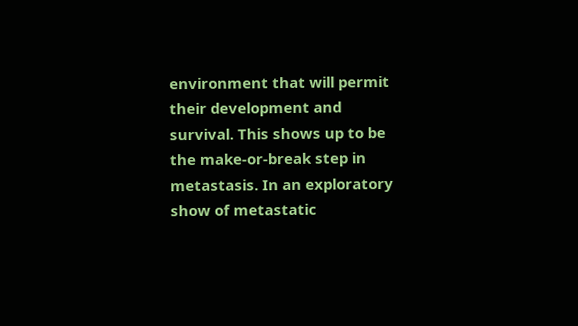environment that will permit their development and survival. This shows up to be the make-or-break step in metastasis. In an exploratory show of metastatic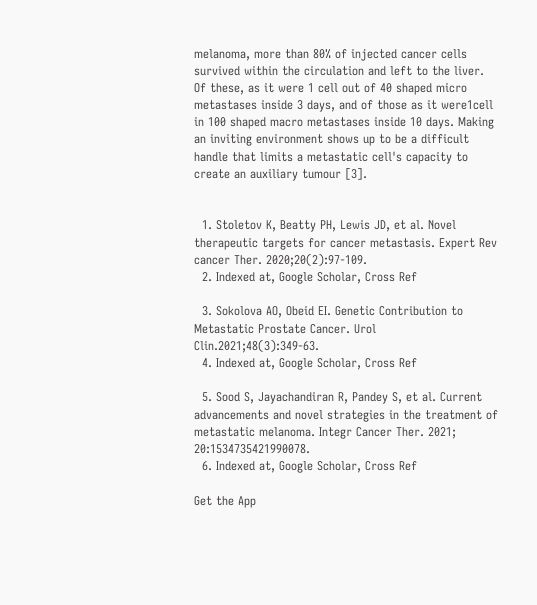melanoma, more than 80% of injected cancer cells survived within the circulation and left to the liver. Of these, as it were 1 cell out of 40 shaped micro metastases inside 3 days, and of those as it were1cell in 100 shaped macro metastases inside 10 days. Making an inviting environment shows up to be a difficult handle that limits a metastatic cell's capacity to create an auxiliary tumour [3].


  1. Stoletov K, Beatty PH, Lewis JD, et al. Novel therapeutic targets for cancer metastasis. Expert Rev cancer Ther. 2020;20(2):97-109.
  2. Indexed at, Google Scholar, Cross Ref

  3. Sokolova AO, Obeid EI. Genetic Contribution to Metastatic Prostate Cancer. Urol Clin.2021;48(3):349-63.
  4. Indexed at, Google Scholar, Cross Ref

  5. Sood S, Jayachandiran R, Pandey S, et al. Current advancements and novel strategies in the treatment of metastatic melanoma. Integr Cancer Ther. 2021; 20:1534735421990078.
  6. Indexed at, Google Scholar, Cross Ref

Get the App